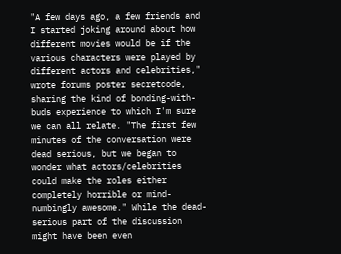"A few days ago, a few friends and I started joking around about how different movies would be if the various characters were played by different actors and celebrities," wrote forums poster secretcode, sharing the kind of bonding-with-buds experience to which I'm sure we can all relate. "The first few minutes of the conversation were dead serious, but we began to wonder what actors/celebrities could make the roles either completely horrible or mind-numbingly awesome." While the dead-serious part of the discussion might have been even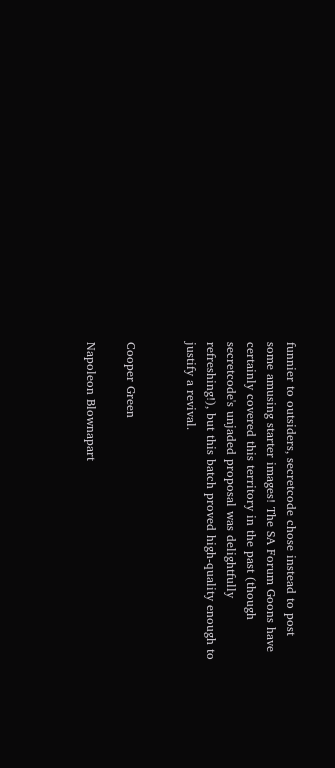funnier to outsiders, secretcode chose instead to post some amusing starter images! The SA Forum Goons have certainly covered this territory in the past (though secretcode's unjaded proposal was delightfully refreshing!), but this batch proved high-quality enough to justify a revival.


Cooper Green

Napoleon Blownapart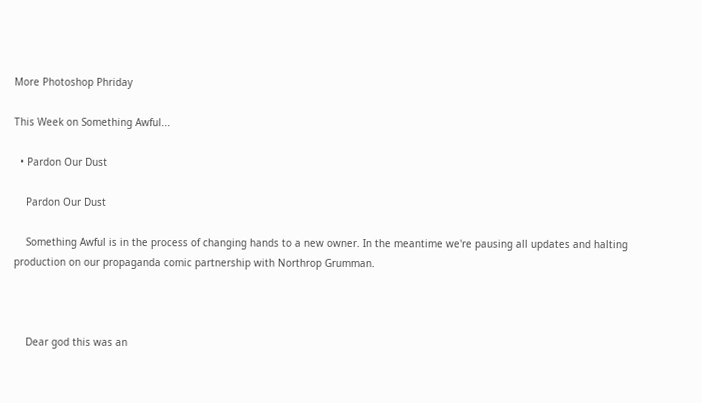More Photoshop Phriday

This Week on Something Awful...

  • Pardon Our Dust

    Pardon Our Dust

    Something Awful is in the process of changing hands to a new owner. In the meantime we're pausing all updates and halting production on our propaganda comic partnership with Northrop Grumman.



    Dear god this was an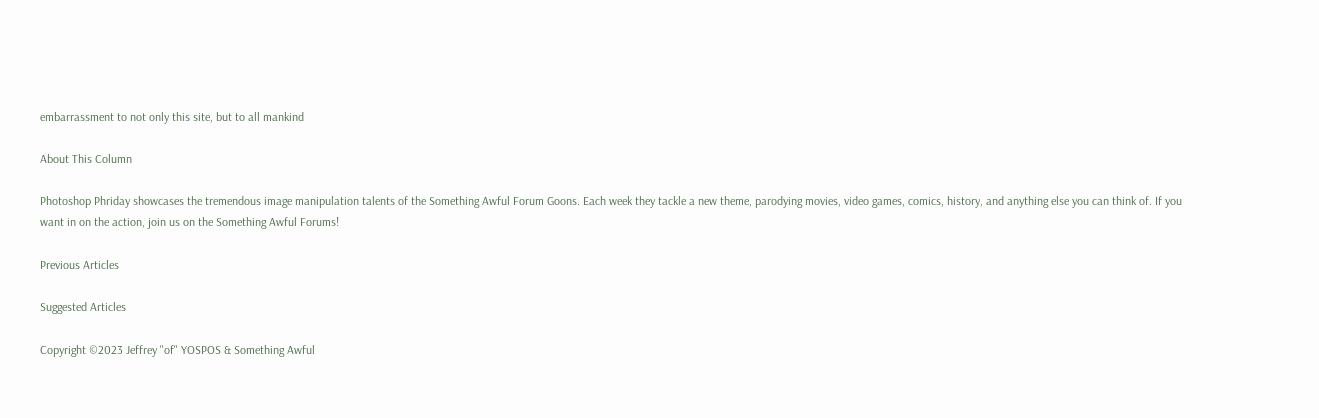embarrassment to not only this site, but to all mankind

About This Column

Photoshop Phriday showcases the tremendous image manipulation talents of the Something Awful Forum Goons. Each week they tackle a new theme, parodying movies, video games, comics, history, and anything else you can think of. If you want in on the action, join us on the Something Awful Forums!

Previous Articles

Suggested Articles

Copyright ©2023 Jeffrey "of" YOSPOS & Something Awful